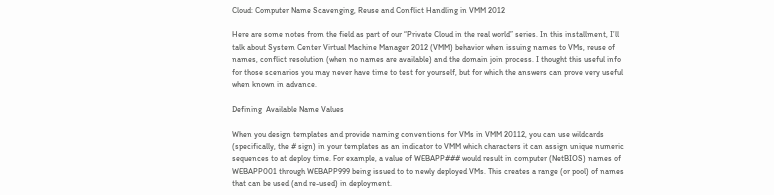Cloud: Computer Name Scavenging, Reuse and Conflict Handling in VMM 2012

Here are some notes from the field as part of our “Private Cloud in the real world” series. In this installment, I’ll talk about System Center Virtual Machine Manager 2012 (VMM) behavior when issuing names to VMs, reuse of names, conflict resolution (when no names are available) and the domain join process. I thought this useful info for those scenarios you may never have time to test for yourself, but for which the answers can prove very useful when known in advance.

Defining  Available Name Values

When you design templates and provide naming conventions for VMs in VMM 20112, you can use wildcards (specifically, the # sign) in your templates as an indicator to VMM which characters it can assign unique numeric sequences to at deploy time. For example, a value of WEBAPP### would result in computer (NetBIOS) names of WEBAPP001 through WEBAPP999 being issued to to newly deployed VMs. This creates a range (or pool) of names that can be used (and re-used) in deployment.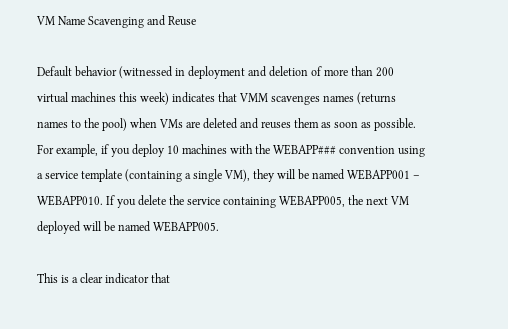VM Name Scavenging and Reuse

Default behavior (witnessed in deployment and deletion of more than 200 virtual machines this week) indicates that VMM scavenges names (returns names to the pool) when VMs are deleted and reuses them as soon as possible. For example, if you deploy 10 machines with the WEBAPP### convention using a service template (containing a single VM), they will be named WEBAPP001 – WEBAPP010. If you delete the service containing WEBAPP005, the next VM deployed will be named WEBAPP005.

This is a clear indicator that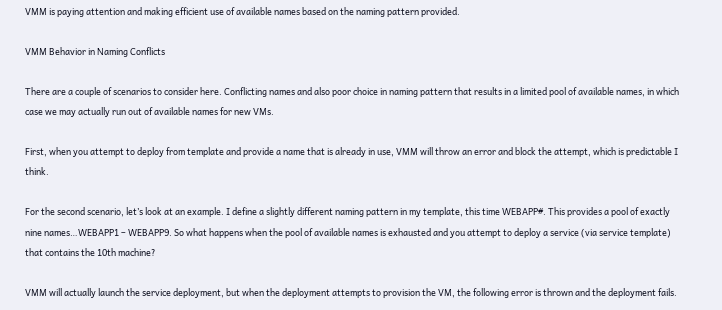VMM is paying attention and making efficient use of available names based on the naming pattern provided.

VMM Behavior in Naming Conflicts

There are a couple of scenarios to consider here. Conflicting names and also poor choice in naming pattern that results in a limited pool of available names, in which case we may actually run out of available names for new VMs.

First, when you attempt to deploy from template and provide a name that is already in use, VMM will throw an error and block the attempt, which is predictable I think.

For the second scenario, let’s look at an example. I define a slightly different naming pattern in my template, this time WEBAPP#. This provides a pool of exactly nine names…WEBAPP1 – WEBAPP9. So what happens when the pool of available names is exhausted and you attempt to deploy a service (via service template) that contains the 10th machine?

VMM will actually launch the service deployment, but when the deployment attempts to provision the VM, the following error is thrown and the deployment fails.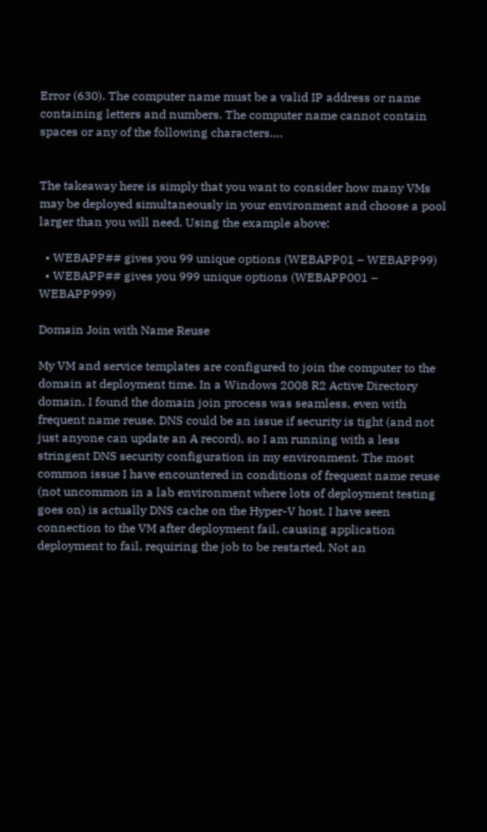Error (630). The computer name must be a valid IP address or name containing letters and numbers. The computer name cannot contain spaces or any of the following characters….


The takeaway here is simply that you want to consider how many VMs may be deployed simultaneously in your environment and choose a pool larger than you will need. Using the example above:

  • WEBAPP## gives you 99 unique options (WEBAPP01 – WEBAPP99)
  • WEBAPP## gives you 999 unique options (WEBAPP001 – WEBAPP999)

Domain Join with Name Reuse

My VM and service templates are configured to join the computer to the domain at deployment time. In a Windows 2008 R2 Active Directory domain, I found the domain join process was seamless, even with frequent name reuse. DNS could be an issue if security is tight (and not just anyone can update an A record), so I am running with a less stringent DNS security configuration in my environment. The most common issue I have encountered in conditions of frequent name reuse (not uncommon in a lab environment where lots of deployment testing goes on) is actually DNS cache on the Hyper-V host. I have seen connection to the VM after deployment fail, causing application deployment to fail, requiring the job to be restarted. Not an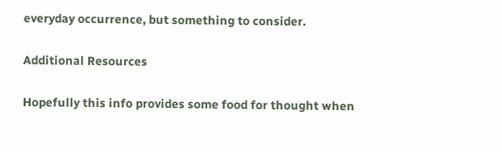everyday occurrence, but something to consider.

Additional Resources

Hopefully this info provides some food for thought when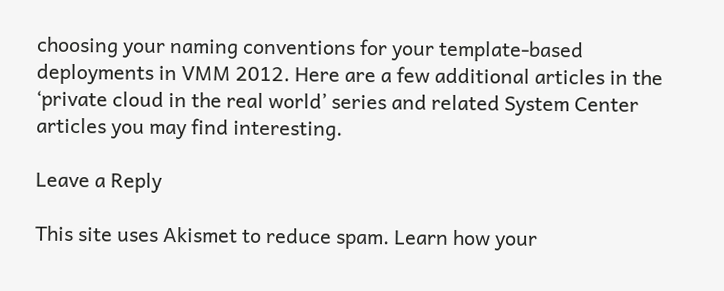choosing your naming conventions for your template-based deployments in VMM 2012. Here are a few additional articles in the ‘private cloud in the real world’ series and related System Center articles you may find interesting.

Leave a Reply

This site uses Akismet to reduce spam. Learn how your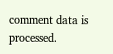comment data is processed.